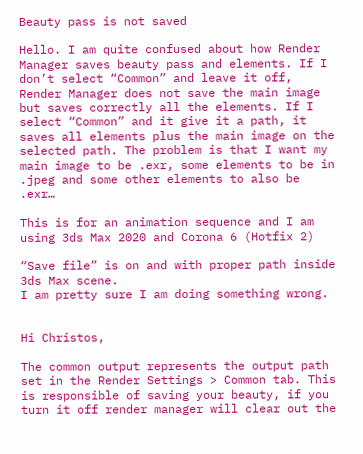Beauty pass is not saved

Hello. I am quite confused about how Render Manager saves beauty pass and elements. If I don’t select “Common” and leave it off, Render Manager does not save the main image but saves correctly all the elements. If I select “Common” and it give it a path, it saves all elements plus the main image on the selected path. The problem is that I want my main image to be .exr, some elements to be in .jpeg and some other elements to also be .exr…

This is for an animation sequence and I am using 3ds Max 2020 and Corona 6 (Hotfix 2)

“Save file” is on and with proper path inside 3ds Max scene.
I am pretty sure I am doing something wrong.


Hi Christos,

The common output represents the output path set in the Render Settings > Common tab. This is responsible of saving your beauty, if you turn it off render manager will clear out the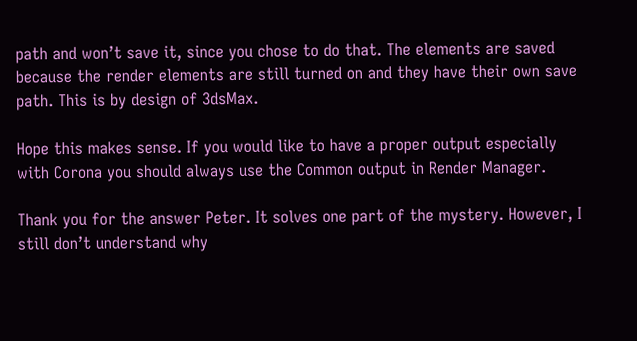path and won’t save it, since you chose to do that. The elements are saved because the render elements are still turned on and they have their own save path. This is by design of 3dsMax.

Hope this makes sense. If you would like to have a proper output especially with Corona you should always use the Common output in Render Manager.

Thank you for the answer Peter. It solves one part of the mystery. However, I still don’t understand why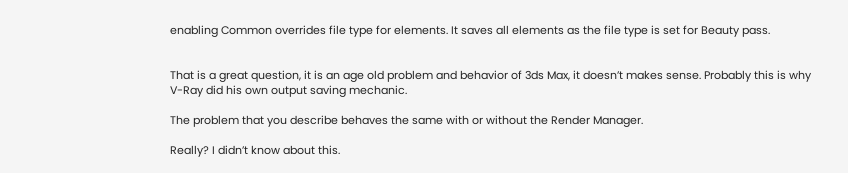enabling Common overrides file type for elements. It saves all elements as the file type is set for Beauty pass.


That is a great question, it is an age old problem and behavior of 3ds Max, it doesn’t makes sense. Probably this is why V-Ray did his own output saving mechanic.

The problem that you describe behaves the same with or without the Render Manager.

Really? I didn’t know about this.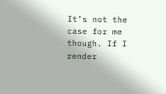It’s not the case for me though. If I render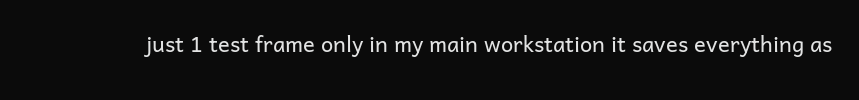just 1 test frame only in my main workstation it saves everything as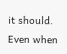it should. Even when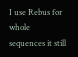I use Rebus for whole sequences it still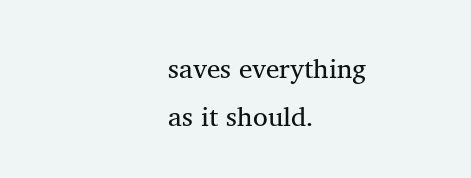saves everything as it should.